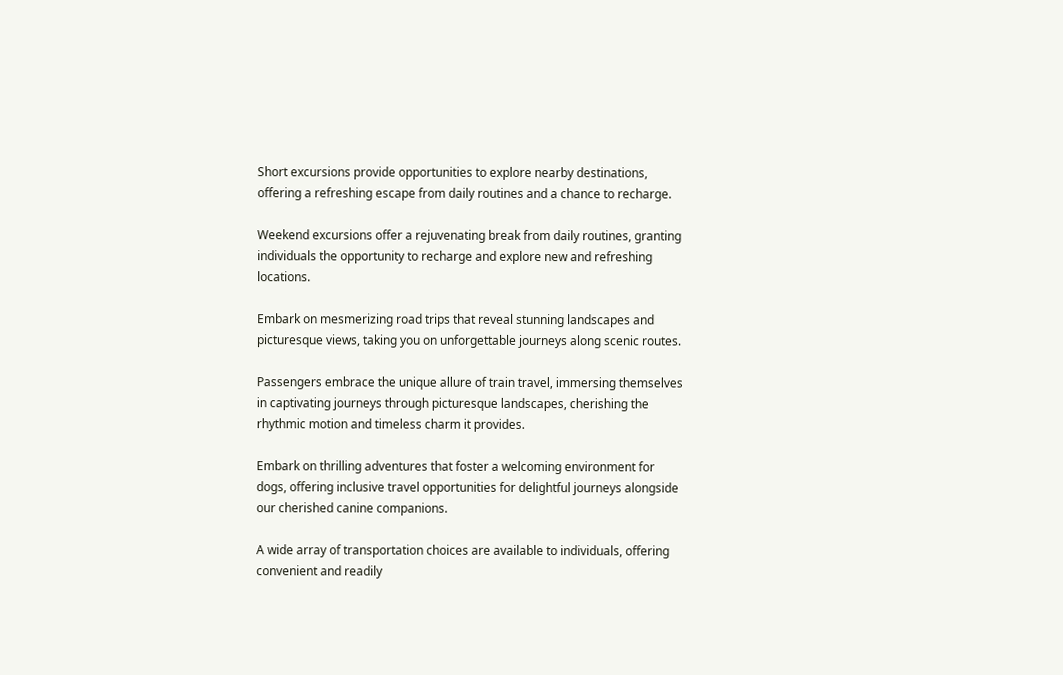Short excursions provide opportunities to explore nearby destinations, offering a refreshing escape from daily routines and a chance to recharge.

Weekend excursions offer a rejuvenating break from daily routines, granting individuals the opportunity to recharge and explore new and refreshing locations.

Embark on mesmerizing road trips that reveal stunning landscapes and picturesque views, taking you on unforgettable journeys along scenic routes.

Passengers embrace the unique allure of train travel, immersing themselves in captivating journeys through picturesque landscapes, cherishing the rhythmic motion and timeless charm it provides.

Embark on thrilling adventures that foster a welcoming environment for dogs, offering inclusive travel opportunities for delightful journeys alongside our cherished canine companions.

A wide array of transportation choices are available to individuals, offering convenient and readily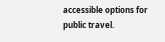accessible options for public travel.